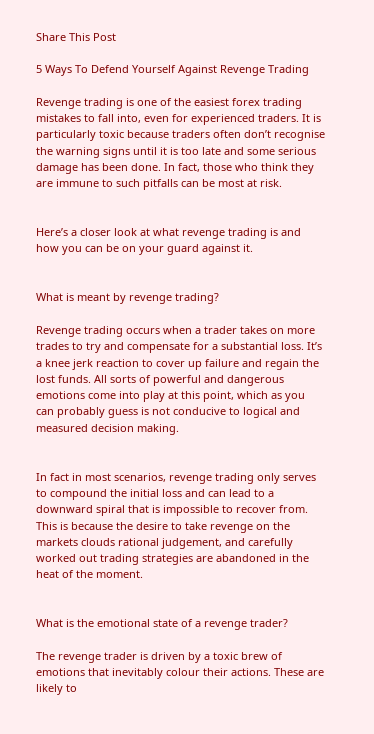Share This Post

5 Ways To Defend Yourself Against Revenge Trading

Revenge trading is one of the easiest forex trading mistakes to fall into, even for experienced traders. It is particularly toxic because traders often don’t recognise the warning signs until it is too late and some serious damage has been done. In fact, those who think they are immune to such pitfalls can be most at risk.


Here’s a closer look at what revenge trading is and how you can be on your guard against it.


What is meant by revenge trading?

Revenge trading occurs when a trader takes on more trades to try and compensate for a substantial loss. It’s a knee jerk reaction to cover up failure and regain the lost funds. All sorts of powerful and dangerous emotions come into play at this point, which as you can probably guess is not conducive to logical and measured decision making.


In fact in most scenarios, revenge trading only serves to compound the initial loss and can lead to a downward spiral that is impossible to recover from. This is because the desire to take revenge on the markets clouds rational judgement, and carefully worked out trading strategies are abandoned in the heat of the moment.


What is the emotional state of a revenge trader?

The revenge trader is driven by a toxic brew of emotions that inevitably colour their actions. These are likely to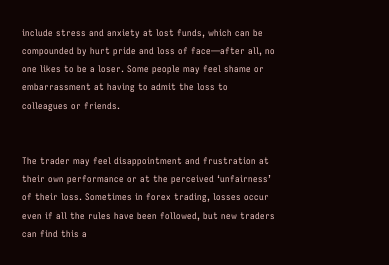include stress and anxiety at lost funds, which can be compounded by hurt pride and loss of face—after all, no one likes to be a loser. Some people may feel shame or embarrassment at having to admit the loss to colleagues or friends.


The trader may feel disappointment and frustration at their own performance or at the perceived ‘unfairness’ of their loss. Sometimes in forex trading, losses occur even if all the rules have been followed, but new traders can find this a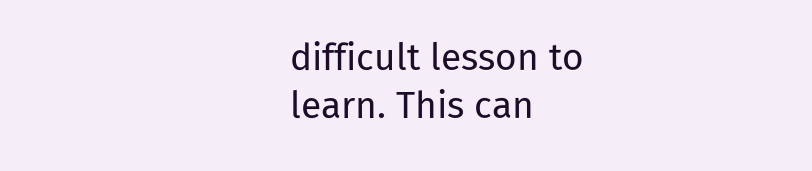difficult lesson to learn. This can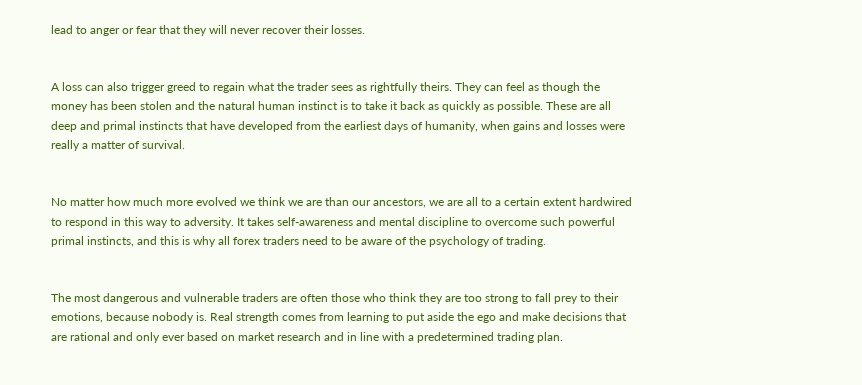lead to anger or fear that they will never recover their losses.


A loss can also trigger greed to regain what the trader sees as rightfully theirs. They can feel as though the money has been stolen and the natural human instinct is to take it back as quickly as possible. These are all deep and primal instincts that have developed from the earliest days of humanity, when gains and losses were really a matter of survival.


No matter how much more evolved we think we are than our ancestors, we are all to a certain extent hardwired to respond in this way to adversity. It takes self-awareness and mental discipline to overcome such powerful primal instincts, and this is why all forex traders need to be aware of the psychology of trading.


The most dangerous and vulnerable traders are often those who think they are too strong to fall prey to their emotions, because nobody is. Real strength comes from learning to put aside the ego and make decisions that are rational and only ever based on market research and in line with a predetermined trading plan.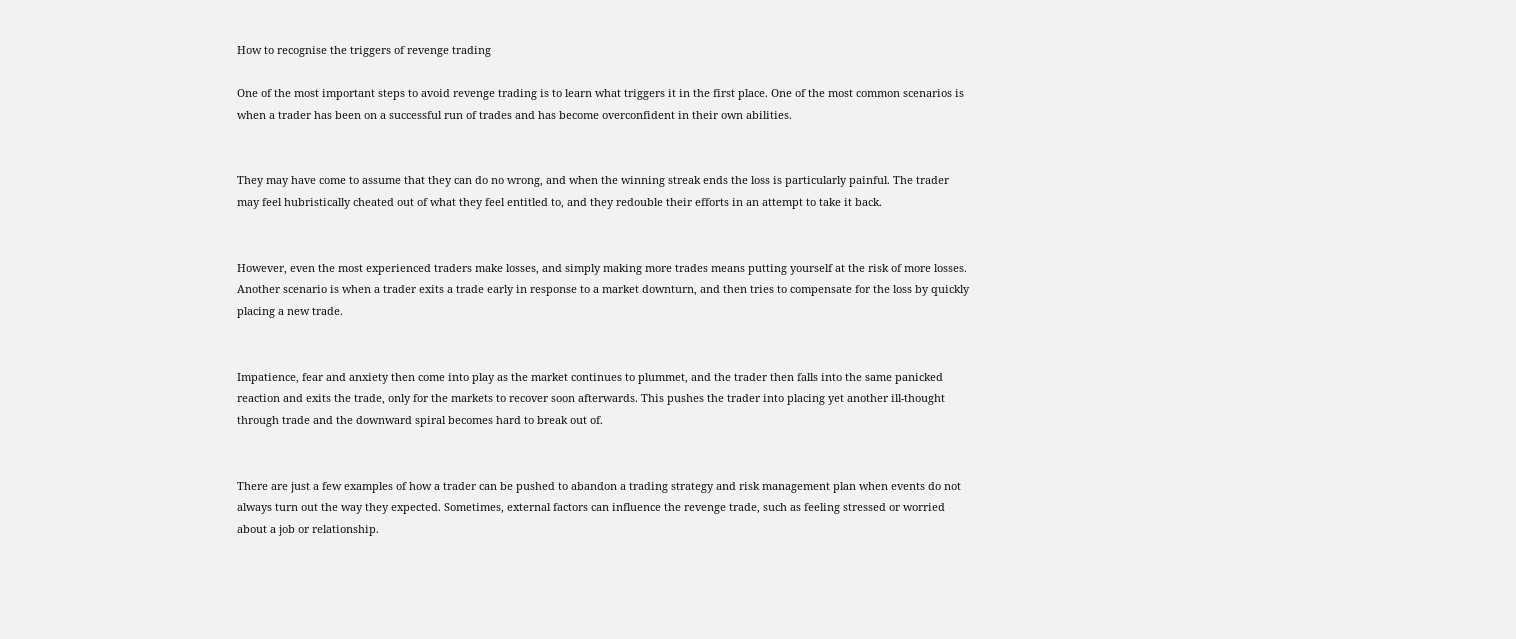How to recognise the triggers of revenge trading

One of the most important steps to avoid revenge trading is to learn what triggers it in the first place. One of the most common scenarios is when a trader has been on a successful run of trades and has become overconfident in their own abilities.


They may have come to assume that they can do no wrong, and when the winning streak ends the loss is particularly painful. The trader may feel hubristically cheated out of what they feel entitled to, and they redouble their efforts in an attempt to take it back.


However, even the most experienced traders make losses, and simply making more trades means putting yourself at the risk of more losses. Another scenario is when a trader exits a trade early in response to a market downturn, and then tries to compensate for the loss by quickly placing a new trade.


Impatience, fear and anxiety then come into play as the market continues to plummet, and the trader then falls into the same panicked reaction and exits the trade, only for the markets to recover soon afterwards. This pushes the trader into placing yet another ill-thought through trade and the downward spiral becomes hard to break out of.


There are just a few examples of how a trader can be pushed to abandon a trading strategy and risk management plan when events do not always turn out the way they expected. Sometimes, external factors can influence the revenge trade, such as feeling stressed or worried about a job or relationship.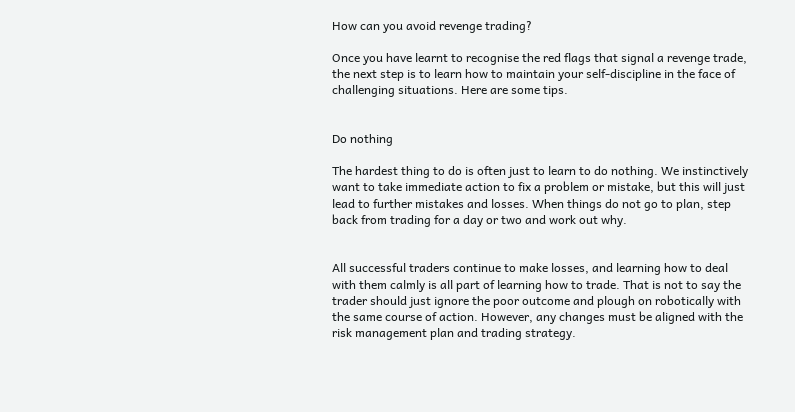How can you avoid revenge trading?

Once you have learnt to recognise the red flags that signal a revenge trade, the next step is to learn how to maintain your self-discipline in the face of challenging situations. Here are some tips.


Do nothing

The hardest thing to do is often just to learn to do nothing. We instinctively want to take immediate action to fix a problem or mistake, but this will just lead to further mistakes and losses. When things do not go to plan, step back from trading for a day or two and work out why.


All successful traders continue to make losses, and learning how to deal with them calmly is all part of learning how to trade. That is not to say the trader should just ignore the poor outcome and plough on robotically with the same course of action. However, any changes must be aligned with the risk management plan and trading strategy.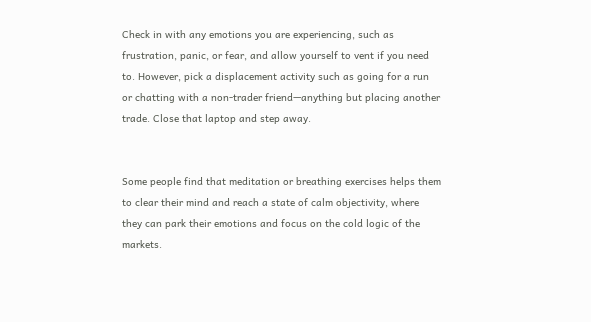Check in with any emotions you are experiencing, such as frustration, panic, or fear, and allow yourself to vent if you need to. However, pick a displacement activity such as going for a run or chatting with a non-trader friend—anything but placing another trade. Close that laptop and step away.


Some people find that meditation or breathing exercises helps them to clear their mind and reach a state of calm objectivity, where they can park their emotions and focus on the cold logic of the markets.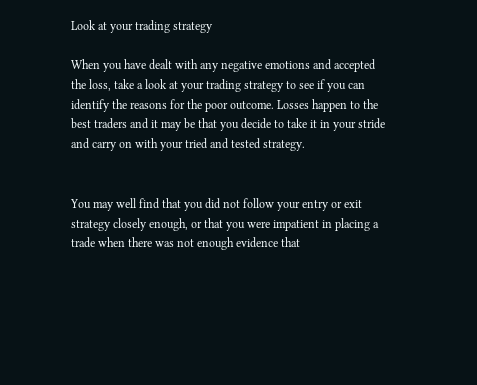Look at your trading strategy

When you have dealt with any negative emotions and accepted the loss, take a look at your trading strategy to see if you can identify the reasons for the poor outcome. Losses happen to the best traders and it may be that you decide to take it in your stride and carry on with your tried and tested strategy.


You may well find that you did not follow your entry or exit strategy closely enough, or that you were impatient in placing a trade when there was not enough evidence that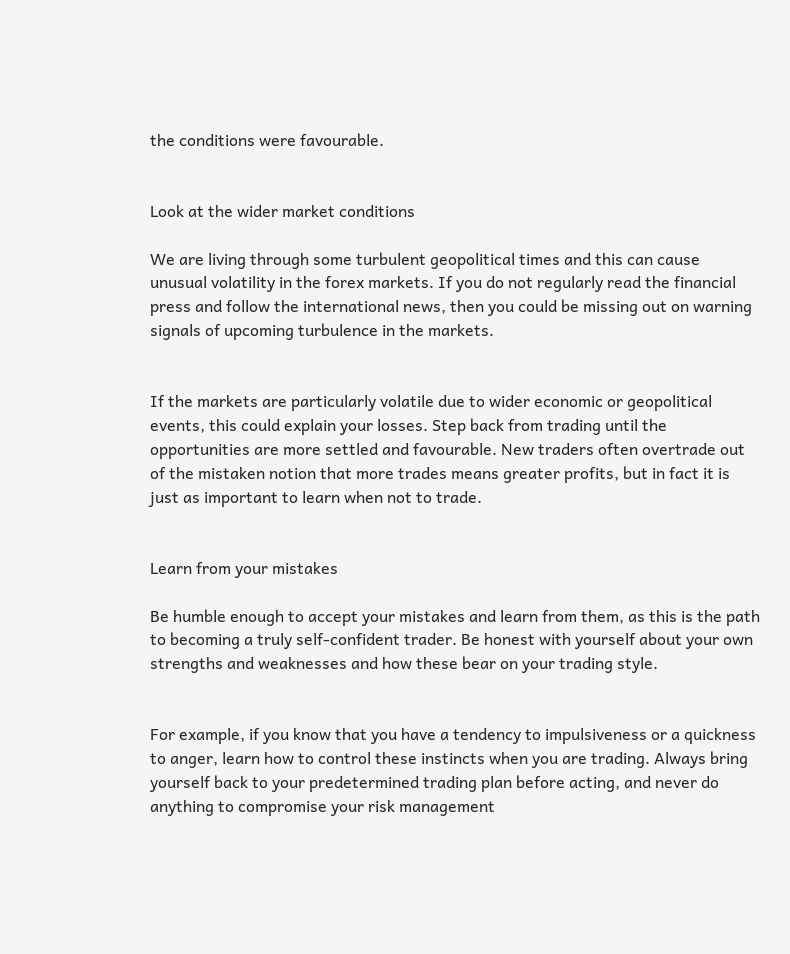the conditions were favourable.


Look at the wider market conditions

We are living through some turbulent geopolitical times and this can cause unusual volatility in the forex markets. If you do not regularly read the financial press and follow the international news, then you could be missing out on warning signals of upcoming turbulence in the markets.


If the markets are particularly volatile due to wider economic or geopolitical events, this could explain your losses. Step back from trading until the opportunities are more settled and favourable. New traders often overtrade out of the mistaken notion that more trades means greater profits, but in fact it is just as important to learn when not to trade.


Learn from your mistakes

Be humble enough to accept your mistakes and learn from them, as this is the path to becoming a truly self-confident trader. Be honest with yourself about your own strengths and weaknesses and how these bear on your trading style.


For example, if you know that you have a tendency to impulsiveness or a quickness to anger, learn how to control these instincts when you are trading. Always bring yourself back to your predetermined trading plan before acting, and never do anything to compromise your risk management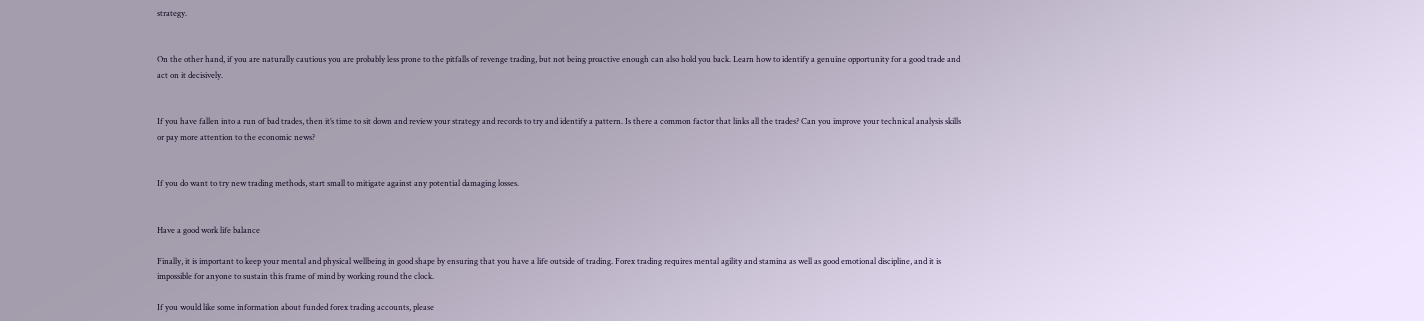strategy.


On the other hand, if you are naturally cautious you are probably less prone to the pitfalls of revenge trading, but not being proactive enough can also hold you back. Learn how to identify a genuine opportunity for a good trade and act on it decisively.


If you have fallen into a run of bad trades, then it’s time to sit down and review your strategy and records to try and identify a pattern. Is there a common factor that links all the trades? Can you improve your technical analysis skills or pay more attention to the economic news?


If you do want to try new trading methods, start small to mitigate against any potential damaging losses.


Have a good work life balance

Finally, it is important to keep your mental and physical wellbeing in good shape by ensuring that you have a life outside of trading. Forex trading requires mental agility and stamina as well as good emotional discipline, and it is impossible for anyone to sustain this frame of mind by working round the clock.

If you would like some information about funded forex trading accounts, please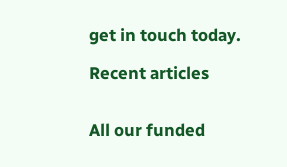get in touch today.

Recent articles


All our funded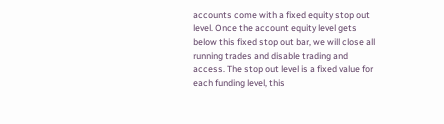accounts come with a fixed equity stop out level. Once the account equity level gets below this fixed stop out bar, we will close all running trades and disable trading and access. The stop out level is a fixed value for each funding level, this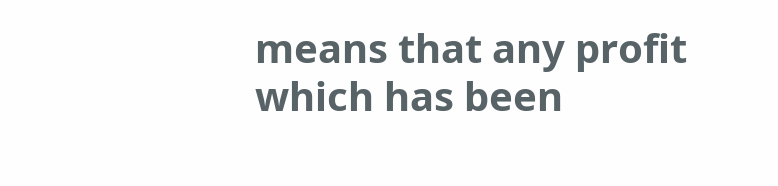means that any profit which has been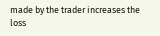made by the trader increases the loss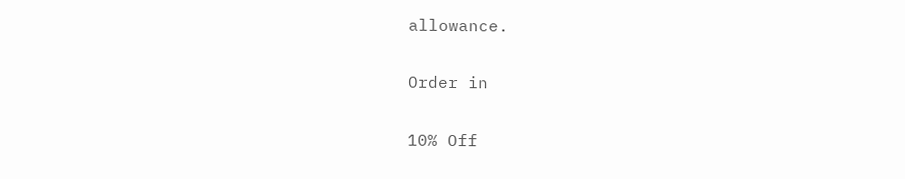allowance.

Order in

10% Off